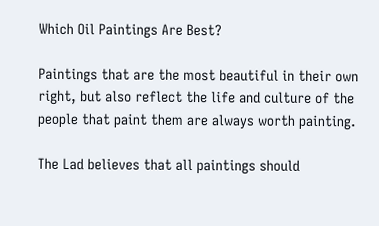Which Oil Paintings Are Best?

Paintings that are the most beautiful in their own right, but also reflect the life and culture of the people that paint them are always worth painting.

The Lad believes that all paintings should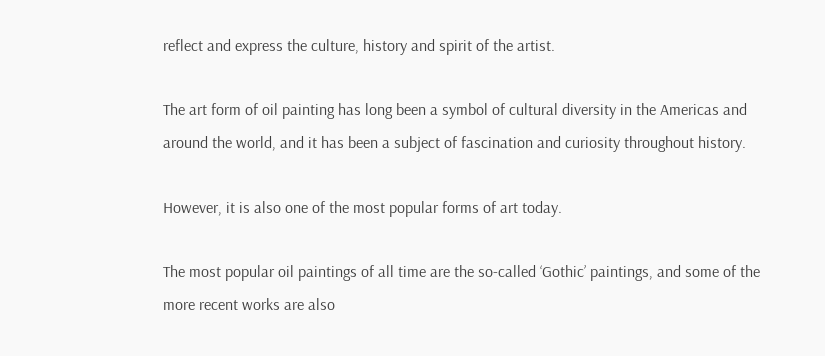reflect and express the culture, history and spirit of the artist.

The art form of oil painting has long been a symbol of cultural diversity in the Americas and around the world, and it has been a subject of fascination and curiosity throughout history.

However, it is also one of the most popular forms of art today.

The most popular oil paintings of all time are the so-called ‘Gothic’ paintings, and some of the more recent works are also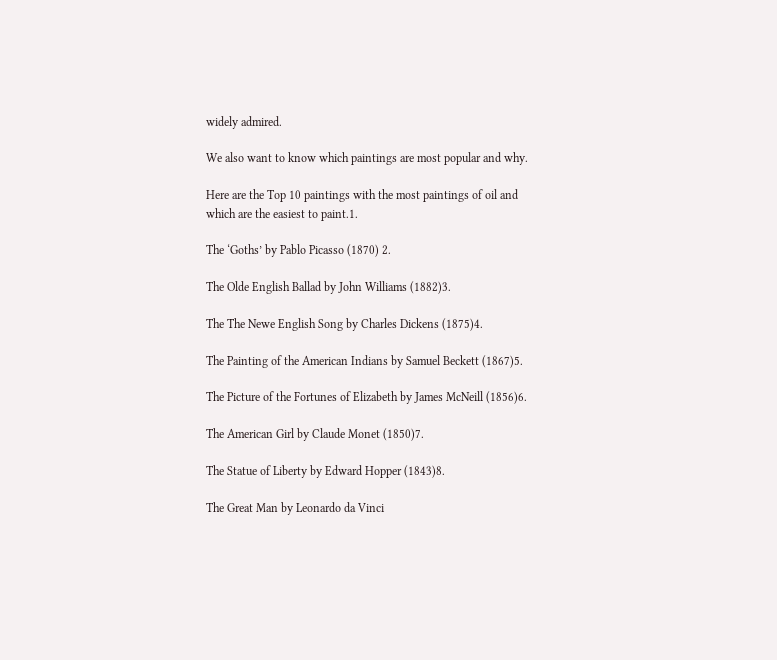widely admired.

We also want to know which paintings are most popular and why.

Here are the Top 10 paintings with the most paintings of oil and which are the easiest to paint.1.

The ‘Goths’ by Pablo Picasso (1870) 2.

The Olde English Ballad by John Williams (1882)3.

The The Newe English Song by Charles Dickens (1875)4.

The Painting of the American Indians by Samuel Beckett (1867)5.

The Picture of the Fortunes of Elizabeth by James McNeill (1856)6.

The American Girl by Claude Monet (1850)7.

The Statue of Liberty by Edward Hopper (1843)8.

The Great Man by Leonardo da Vinci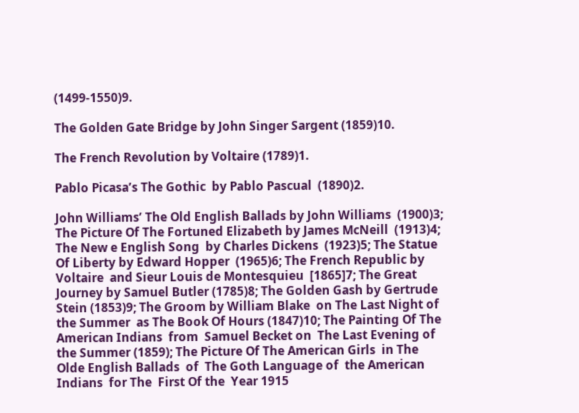(1499-1550)9.

The Golden Gate Bridge by John Singer Sargent (1859)10.

The French Revolution by Voltaire (1789)1.

Pablo Picasa’s The Gothic  by Pablo Pascual  (1890)2.

John Williams’ The Old English Ballads by John Williams  (1900)3; The Picture Of The Fortuned Elizabeth by James McNeill  (1913)4; The New e English Song  by Charles Dickens  (1923)5; The Statue Of Liberty by Edward Hopper  (1965)6; The French Republic by  Voltaire  and Sieur Louis de Montesquieu  [1865]7; The Great Journey by Samuel Butler (1785)8; The Golden Gash by Gertrude Stein (1853)9; The Groom by William Blake  on The Last Night of the Summer  as The Book Of Hours (1847)10; The Painting Of The American Indians  from  Samuel Becket on  The Last Evening of the Summer (1859); The Picture Of The American Girls  in The Olde English Ballads  of  The Goth Language of  the American Indians  for The  First Of the  Year 1915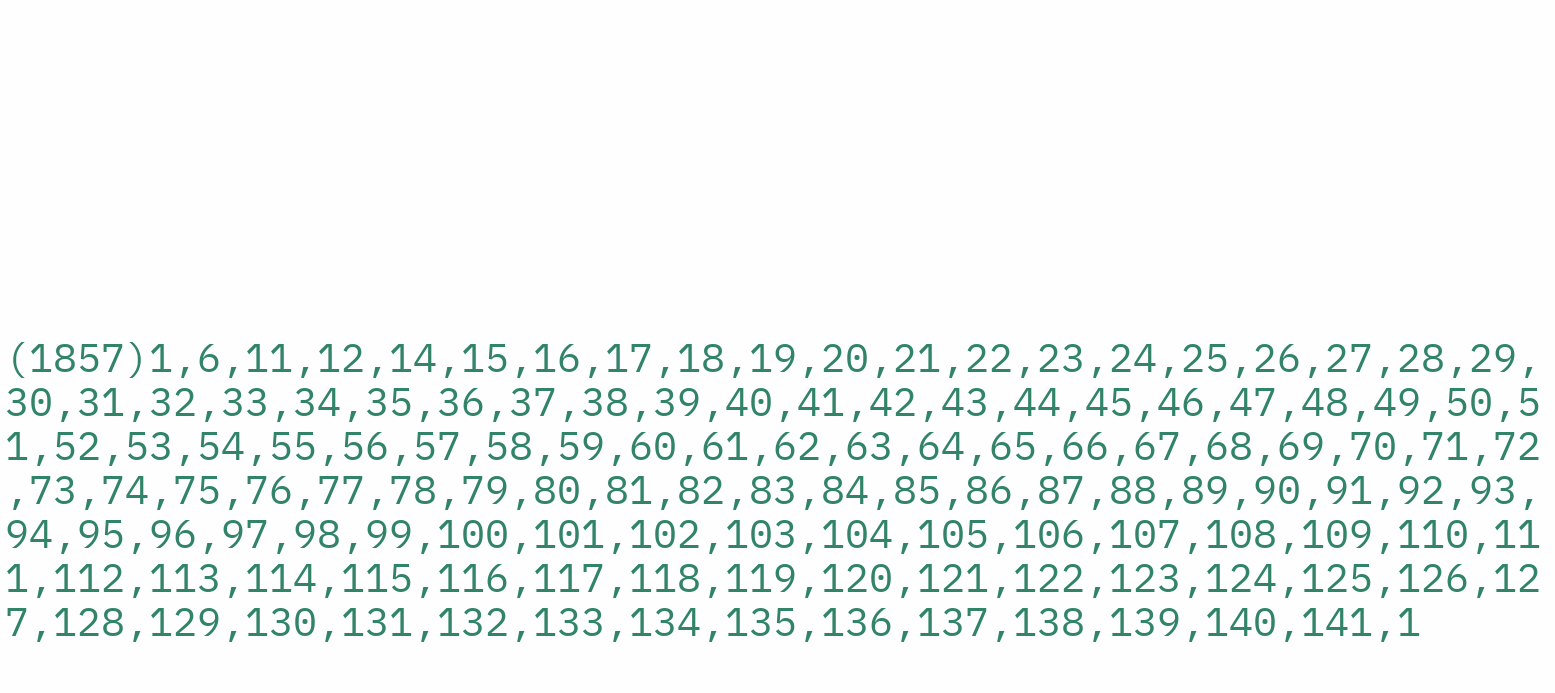(1857)1,6,11,12,14,15,16,17,18,19,20,21,22,23,24,25,26,27,28,29,30,31,32,33,34,35,36,37,38,39,40,41,42,43,44,45,46,47,48,49,50,51,52,53,54,55,56,57,58,59,60,61,62,63,64,65,66,67,68,69,70,71,72,73,74,75,76,77,78,79,80,81,82,83,84,85,86,87,88,89,90,91,92,93,94,95,96,97,98,99,100,101,102,103,104,105,106,107,108,109,110,111,112,113,114,115,116,117,118,119,120,121,122,123,124,125,126,127,128,129,130,131,132,133,134,135,136,137,138,139,140,141,1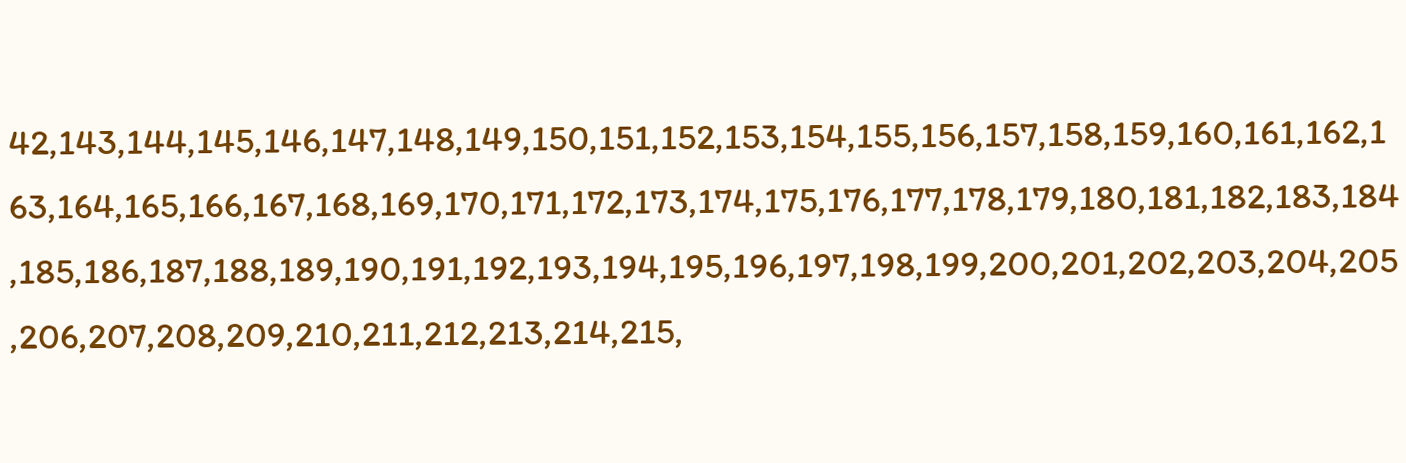42,143,144,145,146,147,148,149,150,151,152,153,154,155,156,157,158,159,160,161,162,163,164,165,166,167,168,169,170,171,172,173,174,175,176,177,178,179,180,181,182,183,184,185,186,187,188,189,190,191,192,193,194,195,196,197,198,199,200,201,202,203,204,205,206,207,208,209,210,211,212,213,214,215,